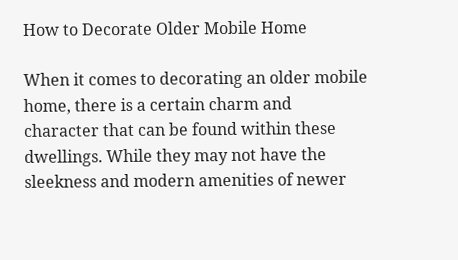How to Decorate Older Mobile Home

When it comes to decorating an older mobile home, there is a certain charm and character that can be found within these dwellings. While they may not have the sleekness and modern amenities of newer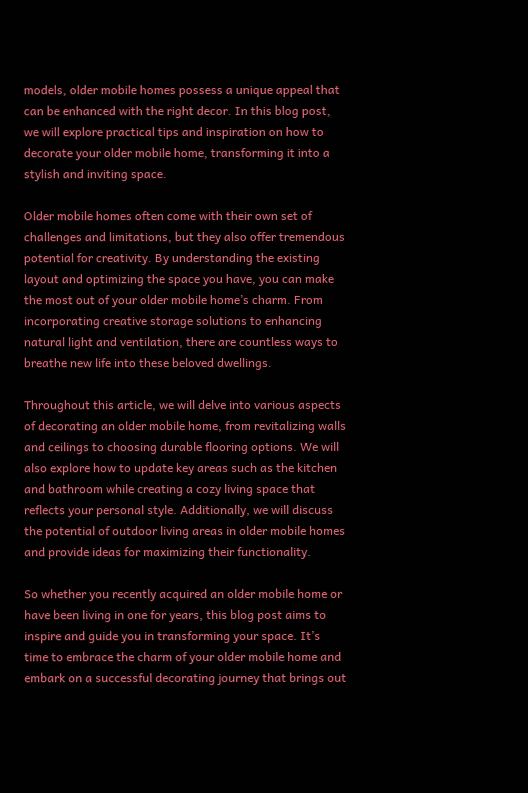models, older mobile homes possess a unique appeal that can be enhanced with the right decor. In this blog post, we will explore practical tips and inspiration on how to decorate your older mobile home, transforming it into a stylish and inviting space.

Older mobile homes often come with their own set of challenges and limitations, but they also offer tremendous potential for creativity. By understanding the existing layout and optimizing the space you have, you can make the most out of your older mobile home’s charm. From incorporating creative storage solutions to enhancing natural light and ventilation, there are countless ways to breathe new life into these beloved dwellings.

Throughout this article, we will delve into various aspects of decorating an older mobile home, from revitalizing walls and ceilings to choosing durable flooring options. We will also explore how to update key areas such as the kitchen and bathroom while creating a cozy living space that reflects your personal style. Additionally, we will discuss the potential of outdoor living areas in older mobile homes and provide ideas for maximizing their functionality.

So whether you recently acquired an older mobile home or have been living in one for years, this blog post aims to inspire and guide you in transforming your space. It’s time to embrace the charm of your older mobile home and embark on a successful decorating journey that brings out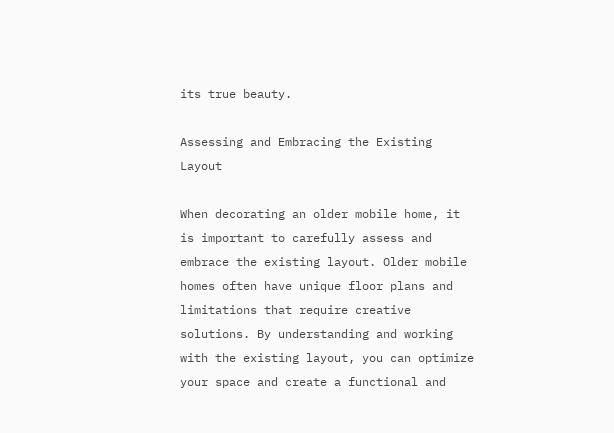its true beauty.

Assessing and Embracing the Existing Layout

When decorating an older mobile home, it is important to carefully assess and embrace the existing layout. Older mobile homes often have unique floor plans and limitations that require creative solutions. By understanding and working with the existing layout, you can optimize your space and create a functional and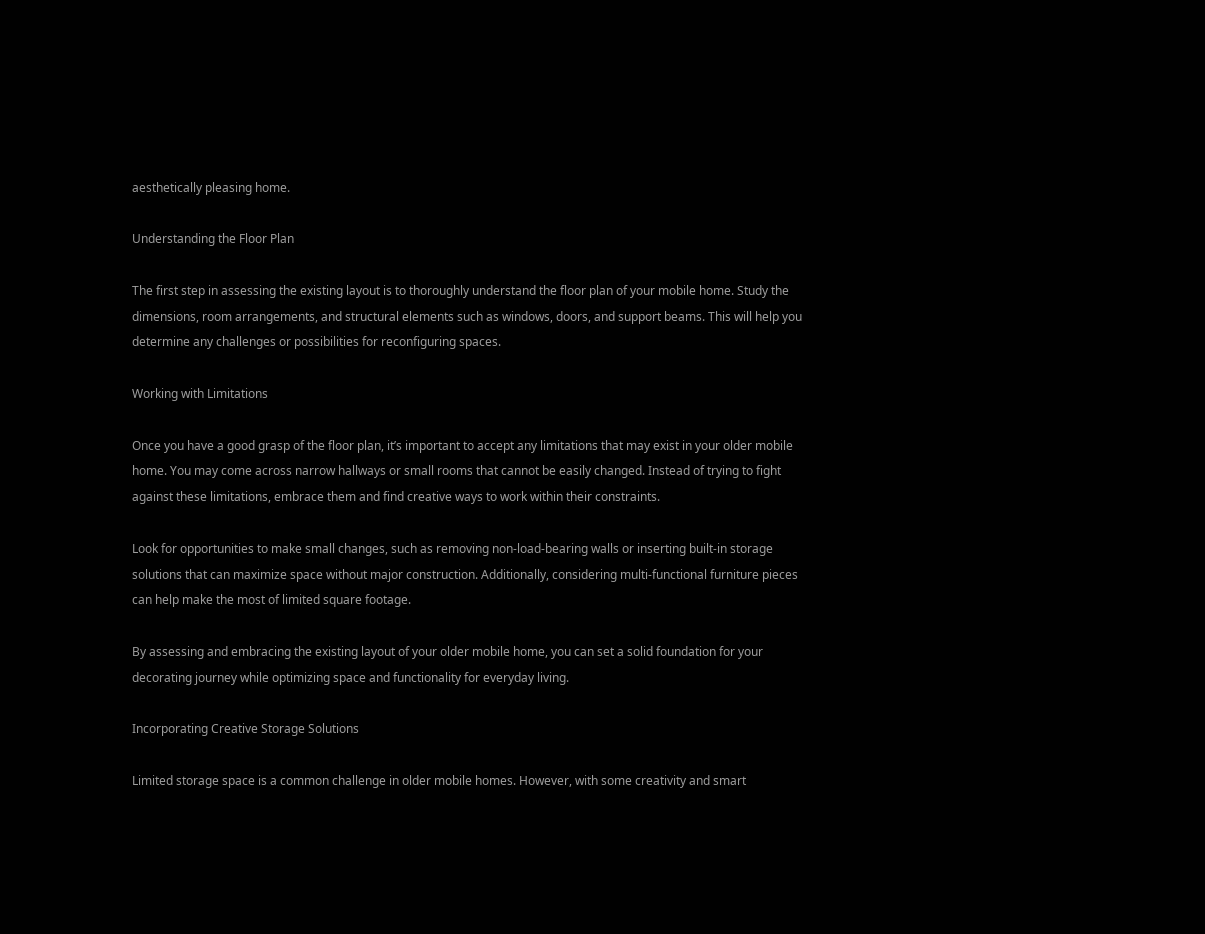aesthetically pleasing home.

Understanding the Floor Plan

The first step in assessing the existing layout is to thoroughly understand the floor plan of your mobile home. Study the dimensions, room arrangements, and structural elements such as windows, doors, and support beams. This will help you determine any challenges or possibilities for reconfiguring spaces.

Working with Limitations

Once you have a good grasp of the floor plan, it’s important to accept any limitations that may exist in your older mobile home. You may come across narrow hallways or small rooms that cannot be easily changed. Instead of trying to fight against these limitations, embrace them and find creative ways to work within their constraints.

Look for opportunities to make small changes, such as removing non-load-bearing walls or inserting built-in storage solutions that can maximize space without major construction. Additionally, considering multi-functional furniture pieces can help make the most of limited square footage.

By assessing and embracing the existing layout of your older mobile home, you can set a solid foundation for your decorating journey while optimizing space and functionality for everyday living.

Incorporating Creative Storage Solutions

Limited storage space is a common challenge in older mobile homes. However, with some creativity and smart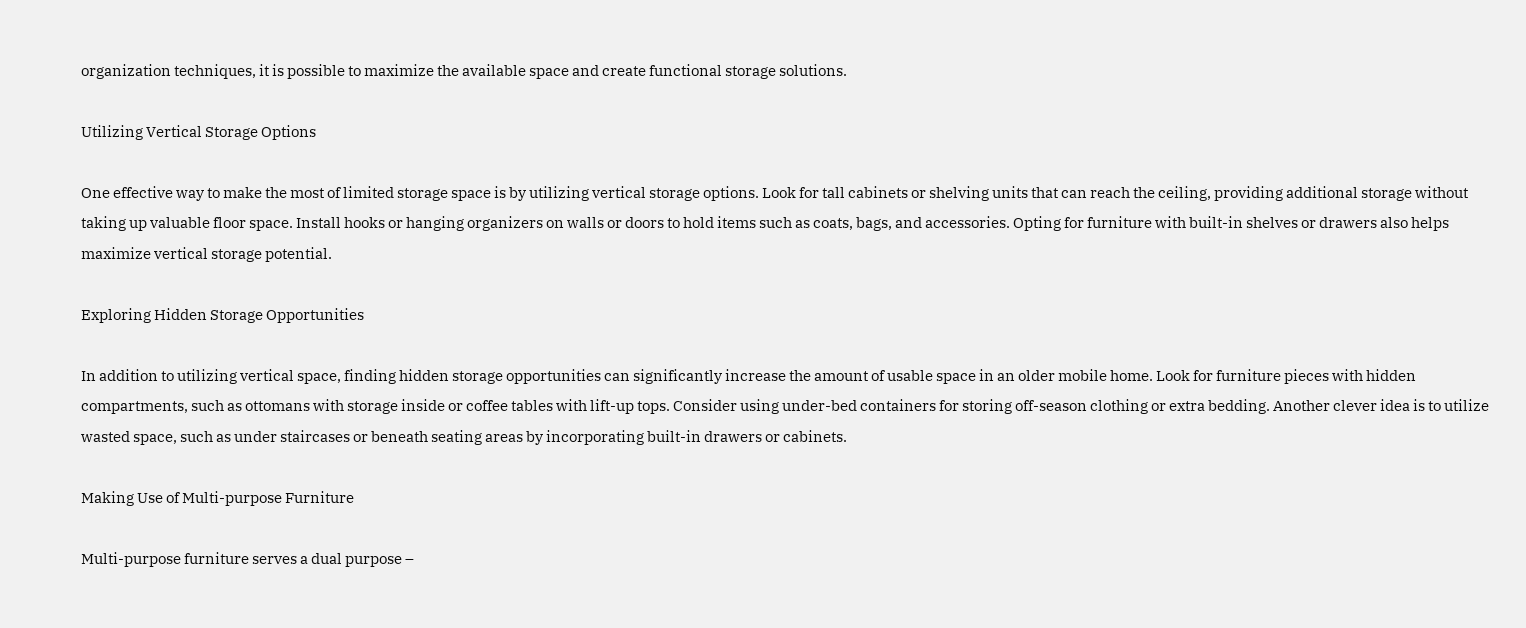organization techniques, it is possible to maximize the available space and create functional storage solutions.

Utilizing Vertical Storage Options

One effective way to make the most of limited storage space is by utilizing vertical storage options. Look for tall cabinets or shelving units that can reach the ceiling, providing additional storage without taking up valuable floor space. Install hooks or hanging organizers on walls or doors to hold items such as coats, bags, and accessories. Opting for furniture with built-in shelves or drawers also helps maximize vertical storage potential.

Exploring Hidden Storage Opportunities

In addition to utilizing vertical space, finding hidden storage opportunities can significantly increase the amount of usable space in an older mobile home. Look for furniture pieces with hidden compartments, such as ottomans with storage inside or coffee tables with lift-up tops. Consider using under-bed containers for storing off-season clothing or extra bedding. Another clever idea is to utilize wasted space, such as under staircases or beneath seating areas by incorporating built-in drawers or cabinets.

Making Use of Multi-purpose Furniture

Multi-purpose furniture serves a dual purpose –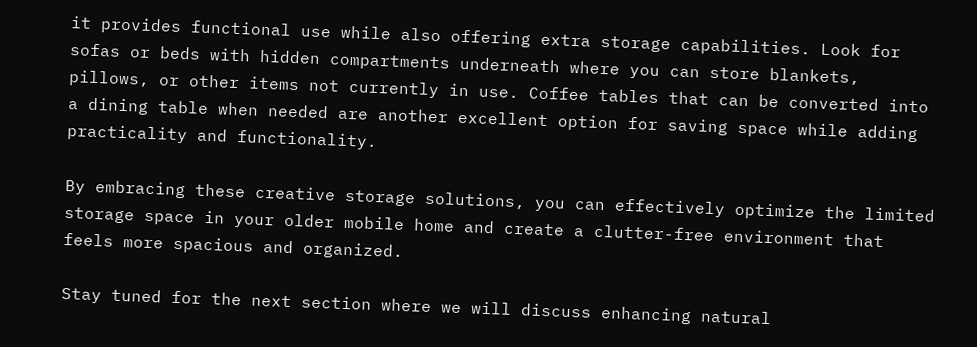it provides functional use while also offering extra storage capabilities. Look for sofas or beds with hidden compartments underneath where you can store blankets, pillows, or other items not currently in use. Coffee tables that can be converted into a dining table when needed are another excellent option for saving space while adding practicality and functionality.

By embracing these creative storage solutions, you can effectively optimize the limited storage space in your older mobile home and create a clutter-free environment that feels more spacious and organized.

Stay tuned for the next section where we will discuss enhancing natural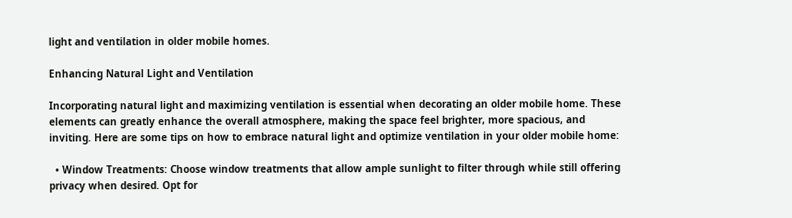light and ventilation in older mobile homes.

Enhancing Natural Light and Ventilation

Incorporating natural light and maximizing ventilation is essential when decorating an older mobile home. These elements can greatly enhance the overall atmosphere, making the space feel brighter, more spacious, and inviting. Here are some tips on how to embrace natural light and optimize ventilation in your older mobile home:

  • Window Treatments: Choose window treatments that allow ample sunlight to filter through while still offering privacy when desired. Opt for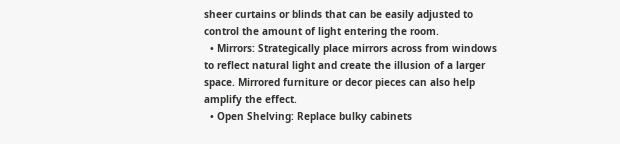sheer curtains or blinds that can be easily adjusted to control the amount of light entering the room.
  • Mirrors: Strategically place mirrors across from windows to reflect natural light and create the illusion of a larger space. Mirrored furniture or decor pieces can also help amplify the effect.
  • Open Shelving: Replace bulky cabinets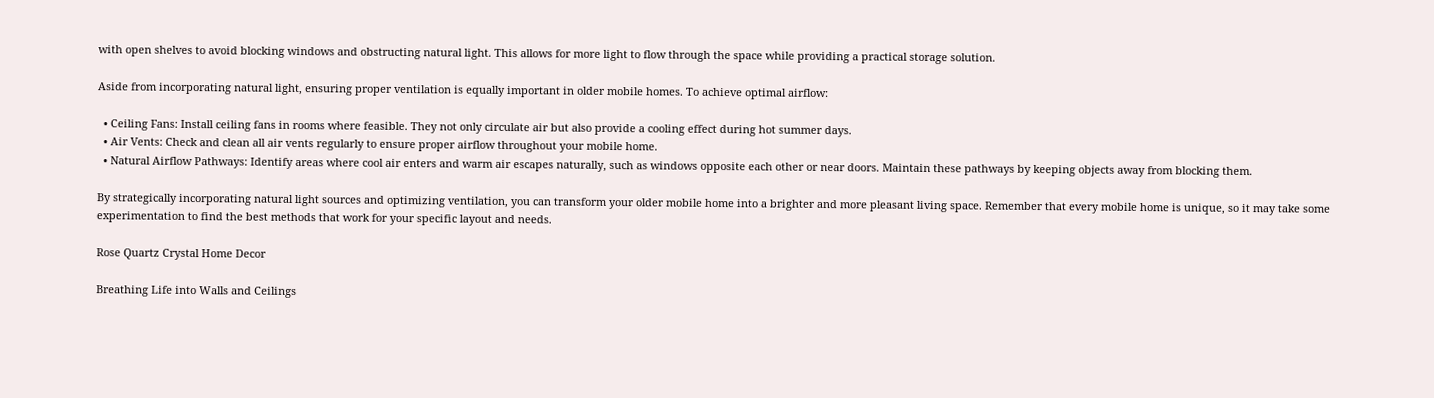with open shelves to avoid blocking windows and obstructing natural light. This allows for more light to flow through the space while providing a practical storage solution.

Aside from incorporating natural light, ensuring proper ventilation is equally important in older mobile homes. To achieve optimal airflow:

  • Ceiling Fans: Install ceiling fans in rooms where feasible. They not only circulate air but also provide a cooling effect during hot summer days.
  • Air Vents: Check and clean all air vents regularly to ensure proper airflow throughout your mobile home.
  • Natural Airflow Pathways: Identify areas where cool air enters and warm air escapes naturally, such as windows opposite each other or near doors. Maintain these pathways by keeping objects away from blocking them.

By strategically incorporating natural light sources and optimizing ventilation, you can transform your older mobile home into a brighter and more pleasant living space. Remember that every mobile home is unique, so it may take some experimentation to find the best methods that work for your specific layout and needs.

Rose Quartz Crystal Home Decor

Breathing Life into Walls and Ceilings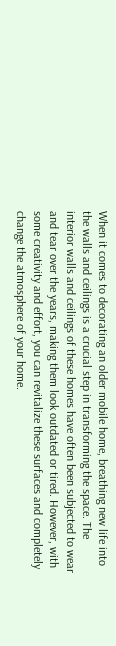When it comes to decorating an older mobile home, breathing new life into the walls and ceilings is a crucial step in transforming the space. The interior walls and ceilings of these homes have often been subjected to wear and tear over the years, making them look outdated or tired. However, with some creativity and effort, you can revitalize these surfaces and completely change the atmosphere of your home.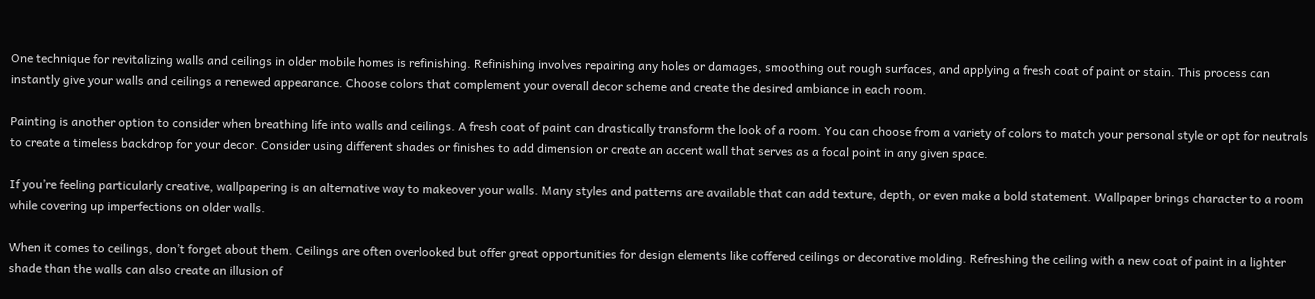One technique for revitalizing walls and ceilings in older mobile homes is refinishing. Refinishing involves repairing any holes or damages, smoothing out rough surfaces, and applying a fresh coat of paint or stain. This process can instantly give your walls and ceilings a renewed appearance. Choose colors that complement your overall decor scheme and create the desired ambiance in each room.

Painting is another option to consider when breathing life into walls and ceilings. A fresh coat of paint can drastically transform the look of a room. You can choose from a variety of colors to match your personal style or opt for neutrals to create a timeless backdrop for your decor. Consider using different shades or finishes to add dimension or create an accent wall that serves as a focal point in any given space.

If you’re feeling particularly creative, wallpapering is an alternative way to makeover your walls. Many styles and patterns are available that can add texture, depth, or even make a bold statement. Wallpaper brings character to a room while covering up imperfections on older walls.

When it comes to ceilings, don’t forget about them. Ceilings are often overlooked but offer great opportunities for design elements like coffered ceilings or decorative molding. Refreshing the ceiling with a new coat of paint in a lighter shade than the walls can also create an illusion of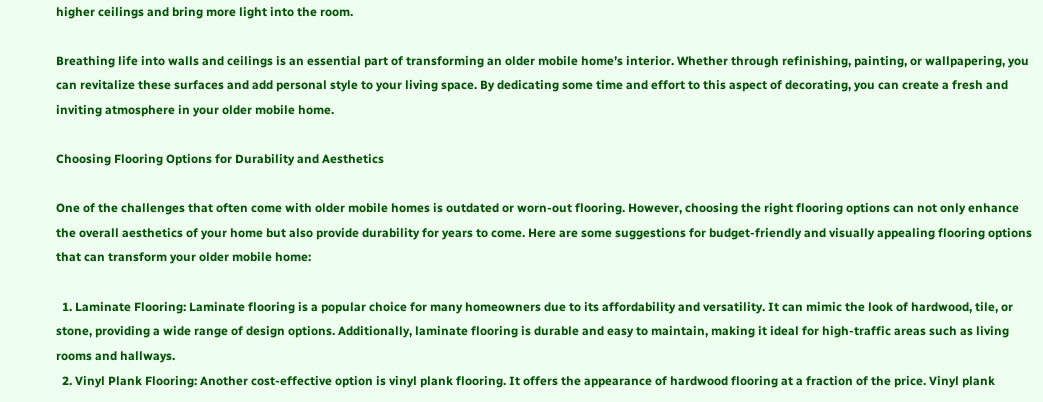higher ceilings and bring more light into the room.

Breathing life into walls and ceilings is an essential part of transforming an older mobile home’s interior. Whether through refinishing, painting, or wallpapering, you can revitalize these surfaces and add personal style to your living space. By dedicating some time and effort to this aspect of decorating, you can create a fresh and inviting atmosphere in your older mobile home.

Choosing Flooring Options for Durability and Aesthetics

One of the challenges that often come with older mobile homes is outdated or worn-out flooring. However, choosing the right flooring options can not only enhance the overall aesthetics of your home but also provide durability for years to come. Here are some suggestions for budget-friendly and visually appealing flooring options that can transform your older mobile home:

  1. Laminate Flooring: Laminate flooring is a popular choice for many homeowners due to its affordability and versatility. It can mimic the look of hardwood, tile, or stone, providing a wide range of design options. Additionally, laminate flooring is durable and easy to maintain, making it ideal for high-traffic areas such as living rooms and hallways.
  2. Vinyl Plank Flooring: Another cost-effective option is vinyl plank flooring. It offers the appearance of hardwood flooring at a fraction of the price. Vinyl plank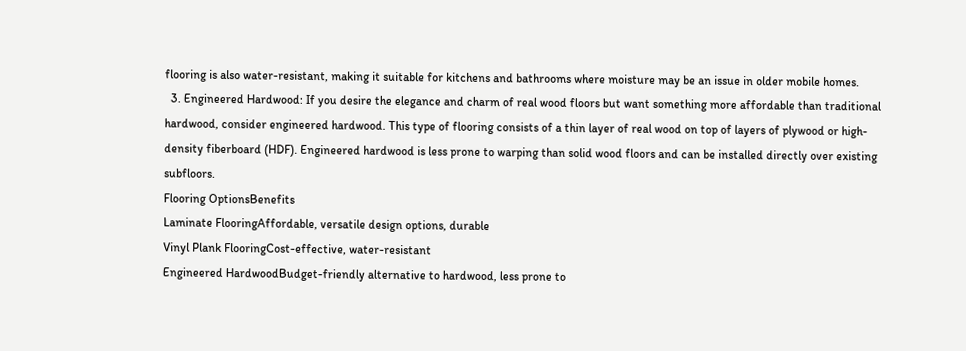flooring is also water-resistant, making it suitable for kitchens and bathrooms where moisture may be an issue in older mobile homes.
  3. Engineered Hardwood: If you desire the elegance and charm of real wood floors but want something more affordable than traditional hardwood, consider engineered hardwood. This type of flooring consists of a thin layer of real wood on top of layers of plywood or high-density fiberboard (HDF). Engineered hardwood is less prone to warping than solid wood floors and can be installed directly over existing subfloors.
Flooring OptionsBenefits
Laminate FlooringAffordable, versatile design options, durable
Vinyl Plank FlooringCost-effective, water-resistant
Engineered HardwoodBudget-friendly alternative to hardwood, less prone to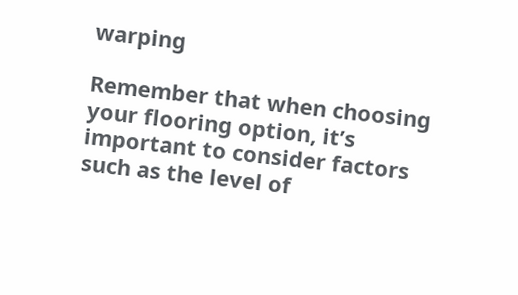warping

Remember that when choosing your flooring option, it’s important to consider factors such as the level of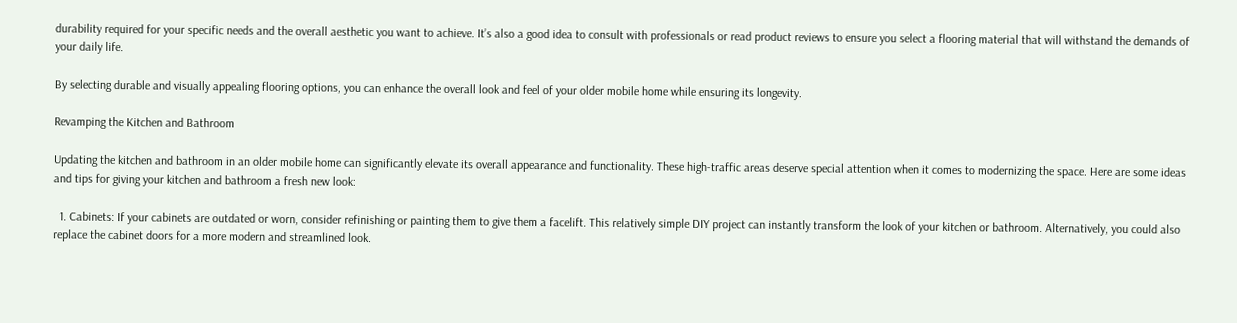durability required for your specific needs and the overall aesthetic you want to achieve. It’s also a good idea to consult with professionals or read product reviews to ensure you select a flooring material that will withstand the demands of your daily life.

By selecting durable and visually appealing flooring options, you can enhance the overall look and feel of your older mobile home while ensuring its longevity.

Revamping the Kitchen and Bathroom

Updating the kitchen and bathroom in an older mobile home can significantly elevate its overall appearance and functionality. These high-traffic areas deserve special attention when it comes to modernizing the space. Here are some ideas and tips for giving your kitchen and bathroom a fresh new look:

  1. Cabinets: If your cabinets are outdated or worn, consider refinishing or painting them to give them a facelift. This relatively simple DIY project can instantly transform the look of your kitchen or bathroom. Alternatively, you could also replace the cabinet doors for a more modern and streamlined look.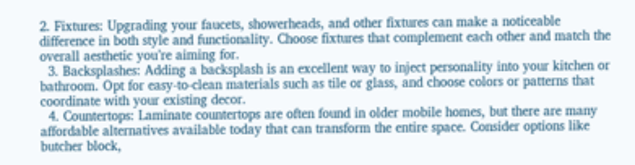2. Fixtures: Upgrading your faucets, showerheads, and other fixtures can make a noticeable difference in both style and functionality. Choose fixtures that complement each other and match the overall aesthetic you’re aiming for.
  3. Backsplashes: Adding a backsplash is an excellent way to inject personality into your kitchen or bathroom. Opt for easy-to-clean materials such as tile or glass, and choose colors or patterns that coordinate with your existing decor.
  4. Countertops: Laminate countertops are often found in older mobile homes, but there are many affordable alternatives available today that can transform the entire space. Consider options like butcher block,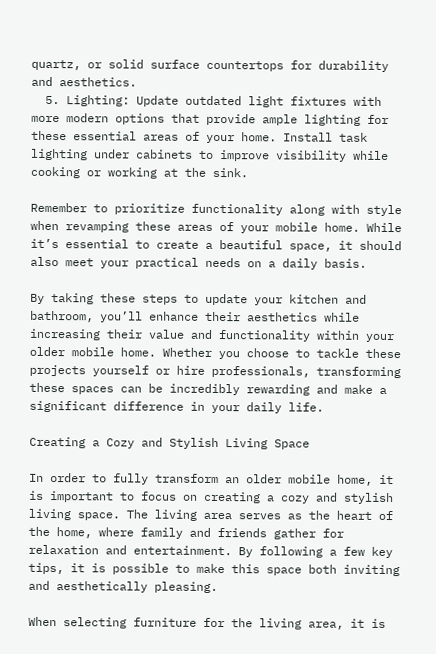quartz, or solid surface countertops for durability and aesthetics.
  5. Lighting: Update outdated light fixtures with more modern options that provide ample lighting for these essential areas of your home. Install task lighting under cabinets to improve visibility while cooking or working at the sink.

Remember to prioritize functionality along with style when revamping these areas of your mobile home. While it’s essential to create a beautiful space, it should also meet your practical needs on a daily basis.

By taking these steps to update your kitchen and bathroom, you’ll enhance their aesthetics while increasing their value and functionality within your older mobile home. Whether you choose to tackle these projects yourself or hire professionals, transforming these spaces can be incredibly rewarding and make a significant difference in your daily life.

Creating a Cozy and Stylish Living Space

In order to fully transform an older mobile home, it is important to focus on creating a cozy and stylish living space. The living area serves as the heart of the home, where family and friends gather for relaxation and entertainment. By following a few key tips, it is possible to make this space both inviting and aesthetically pleasing.

When selecting furniture for the living area, it is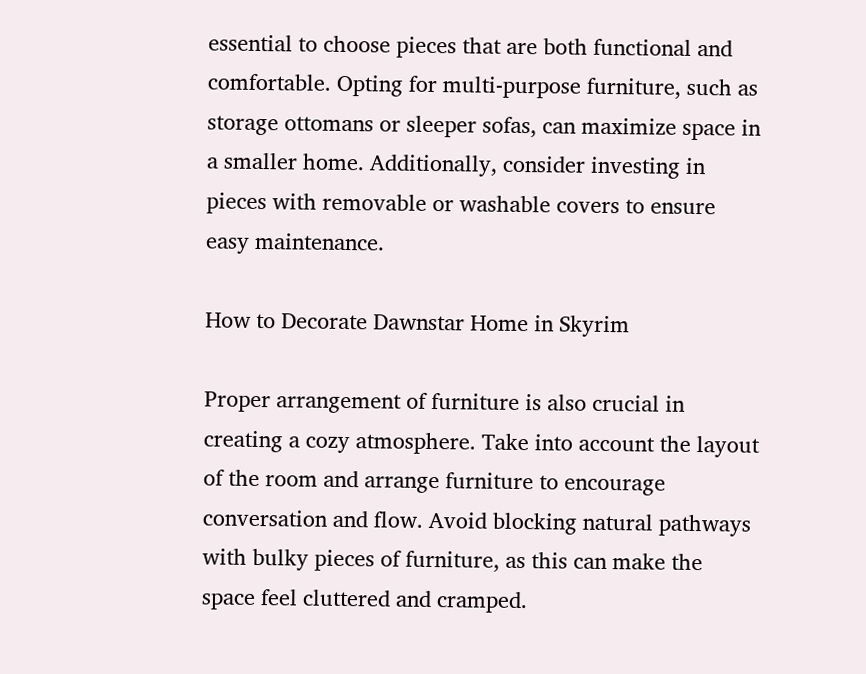essential to choose pieces that are both functional and comfortable. Opting for multi-purpose furniture, such as storage ottomans or sleeper sofas, can maximize space in a smaller home. Additionally, consider investing in pieces with removable or washable covers to ensure easy maintenance.

How to Decorate Dawnstar Home in Skyrim

Proper arrangement of furniture is also crucial in creating a cozy atmosphere. Take into account the layout of the room and arrange furniture to encourage conversation and flow. Avoid blocking natural pathways with bulky pieces of furniture, as this can make the space feel cluttered and cramped.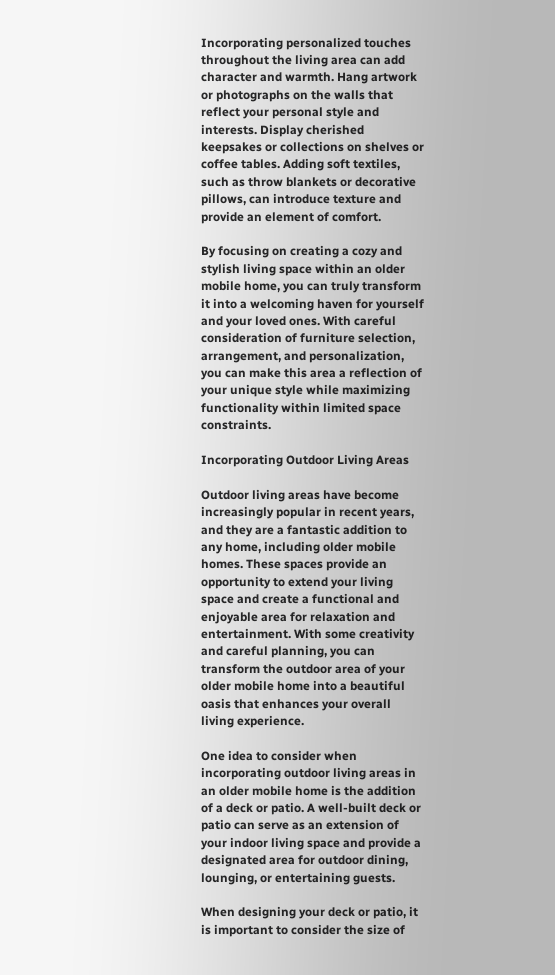Incorporating personalized touches throughout the living area can add character and warmth. Hang artwork or photographs on the walls that reflect your personal style and interests. Display cherished keepsakes or collections on shelves or coffee tables. Adding soft textiles, such as throw blankets or decorative pillows, can introduce texture and provide an element of comfort.

By focusing on creating a cozy and stylish living space within an older mobile home, you can truly transform it into a welcoming haven for yourself and your loved ones. With careful consideration of furniture selection, arrangement, and personalization, you can make this area a reflection of your unique style while maximizing functionality within limited space constraints.

Incorporating Outdoor Living Areas

Outdoor living areas have become increasingly popular in recent years, and they are a fantastic addition to any home, including older mobile homes. These spaces provide an opportunity to extend your living space and create a functional and enjoyable area for relaxation and entertainment. With some creativity and careful planning, you can transform the outdoor area of your older mobile home into a beautiful oasis that enhances your overall living experience.

One idea to consider when incorporating outdoor living areas in an older mobile home is the addition of a deck or patio. A well-built deck or patio can serve as an extension of your indoor living space and provide a designated area for outdoor dining, lounging, or entertaining guests.

When designing your deck or patio, it is important to consider the size of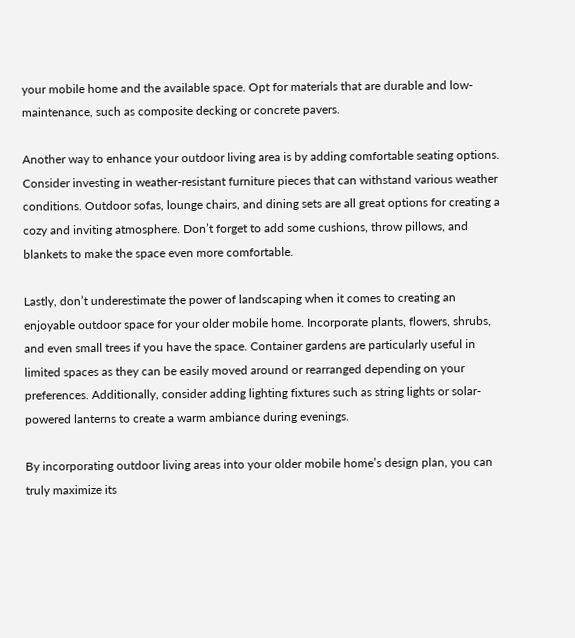your mobile home and the available space. Opt for materials that are durable and low-maintenance, such as composite decking or concrete pavers.

Another way to enhance your outdoor living area is by adding comfortable seating options. Consider investing in weather-resistant furniture pieces that can withstand various weather conditions. Outdoor sofas, lounge chairs, and dining sets are all great options for creating a cozy and inviting atmosphere. Don’t forget to add some cushions, throw pillows, and blankets to make the space even more comfortable.

Lastly, don’t underestimate the power of landscaping when it comes to creating an enjoyable outdoor space for your older mobile home. Incorporate plants, flowers, shrubs, and even small trees if you have the space. Container gardens are particularly useful in limited spaces as they can be easily moved around or rearranged depending on your preferences. Additionally, consider adding lighting fixtures such as string lights or solar-powered lanterns to create a warm ambiance during evenings.

By incorporating outdoor living areas into your older mobile home’s design plan, you can truly maximize its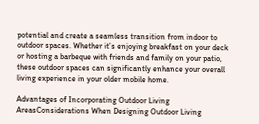potential and create a seamless transition from indoor to outdoor spaces. Whether it’s enjoying breakfast on your deck or hosting a barbeque with friends and family on your patio, these outdoor spaces can significantly enhance your overall living experience in your older mobile home.

Advantages of Incorporating Outdoor Living AreasConsiderations When Designing Outdoor Living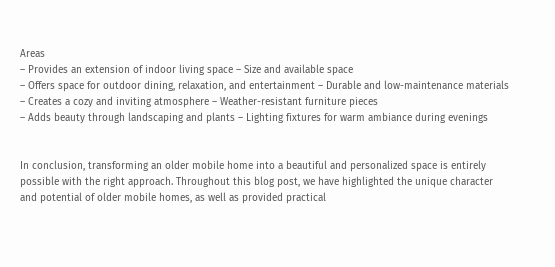Areas
– Provides an extension of indoor living space – Size and available space
– Offers space for outdoor dining, relaxation, and entertainment – Durable and low-maintenance materials
– Creates a cozy and inviting atmosphere – Weather-resistant furniture pieces
– Adds beauty through landscaping and plants – Lighting fixtures for warm ambiance during evenings


In conclusion, transforming an older mobile home into a beautiful and personalized space is entirely possible with the right approach. Throughout this blog post, we have highlighted the unique character and potential of older mobile homes, as well as provided practical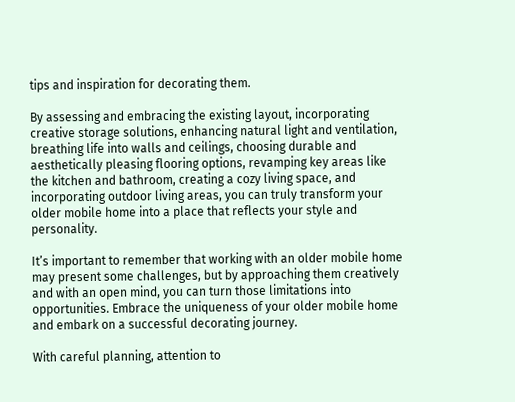tips and inspiration for decorating them.

By assessing and embracing the existing layout, incorporating creative storage solutions, enhancing natural light and ventilation, breathing life into walls and ceilings, choosing durable and aesthetically pleasing flooring options, revamping key areas like the kitchen and bathroom, creating a cozy living space, and incorporating outdoor living areas, you can truly transform your older mobile home into a place that reflects your style and personality.

It’s important to remember that working with an older mobile home may present some challenges, but by approaching them creatively and with an open mind, you can turn those limitations into opportunities. Embrace the uniqueness of your older mobile home and embark on a successful decorating journey.

With careful planning, attention to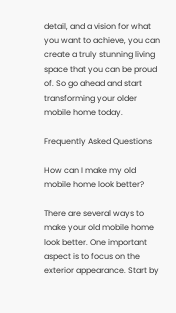detail, and a vision for what you want to achieve, you can create a truly stunning living space that you can be proud of. So go ahead and start transforming your older mobile home today.

Frequently Asked Questions

How can I make my old mobile home look better?

There are several ways to make your old mobile home look better. One important aspect is to focus on the exterior appearance. Start by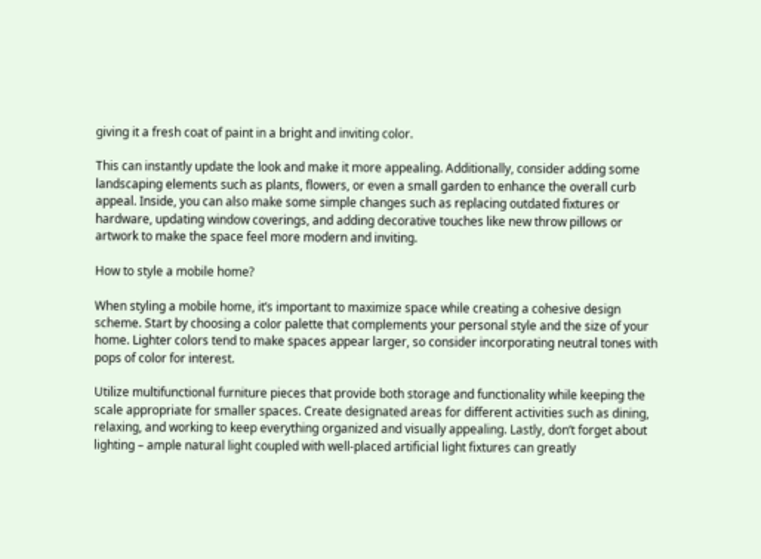giving it a fresh coat of paint in a bright and inviting color.

This can instantly update the look and make it more appealing. Additionally, consider adding some landscaping elements such as plants, flowers, or even a small garden to enhance the overall curb appeal. Inside, you can also make some simple changes such as replacing outdated fixtures or hardware, updating window coverings, and adding decorative touches like new throw pillows or artwork to make the space feel more modern and inviting.

How to style a mobile home?

When styling a mobile home, it’s important to maximize space while creating a cohesive design scheme. Start by choosing a color palette that complements your personal style and the size of your home. Lighter colors tend to make spaces appear larger, so consider incorporating neutral tones with pops of color for interest.

Utilize multifunctional furniture pieces that provide both storage and functionality while keeping the scale appropriate for smaller spaces. Create designated areas for different activities such as dining, relaxing, and working to keep everything organized and visually appealing. Lastly, don’t forget about lighting – ample natural light coupled with well-placed artificial light fixtures can greatly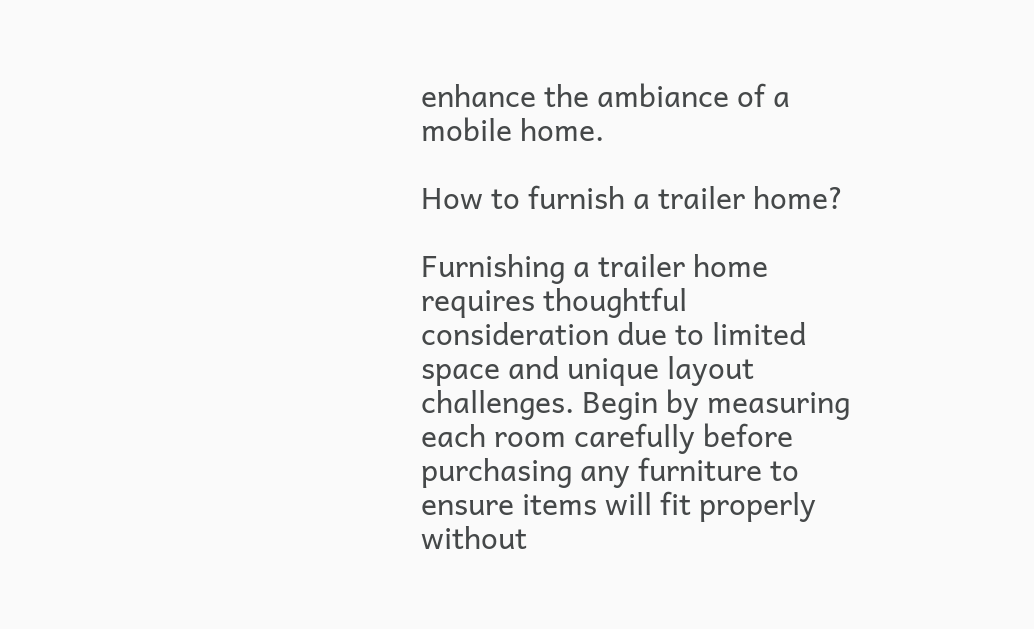enhance the ambiance of a mobile home.

How to furnish a trailer home?

Furnishing a trailer home requires thoughtful consideration due to limited space and unique layout challenges. Begin by measuring each room carefully before purchasing any furniture to ensure items will fit properly without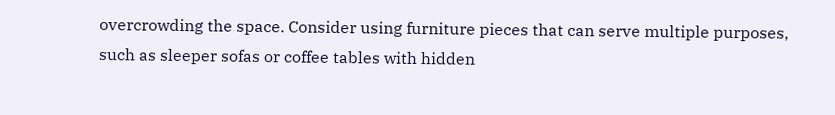overcrowding the space. Consider using furniture pieces that can serve multiple purposes, such as sleeper sofas or coffee tables with hidden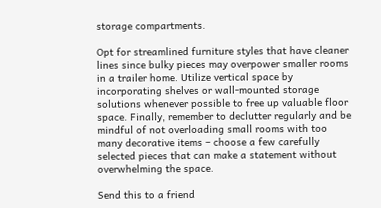storage compartments.

Opt for streamlined furniture styles that have cleaner lines since bulky pieces may overpower smaller rooms in a trailer home. Utilize vertical space by incorporating shelves or wall-mounted storage solutions whenever possible to free up valuable floor space. Finally, remember to declutter regularly and be mindful of not overloading small rooms with too many decorative items – choose a few carefully selected pieces that can make a statement without overwhelming the space.

Send this to a friend